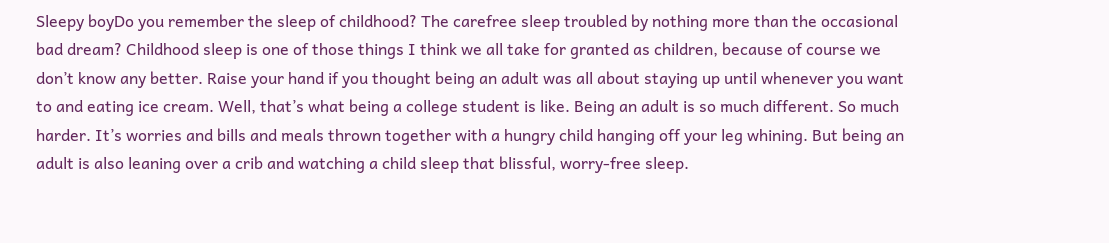Sleepy boyDo you remember the sleep of childhood? The carefree sleep troubled by nothing more than the occasional bad dream? Childhood sleep is one of those things I think we all take for granted as children, because of course we don’t know any better. Raise your hand if you thought being an adult was all about staying up until whenever you want to and eating ice cream. Well, that’s what being a college student is like. Being an adult is so much different. So much harder. It’s worries and bills and meals thrown together with a hungry child hanging off your leg whining. But being an adult is also leaning over a crib and watching a child sleep that blissful, worry-free sleep.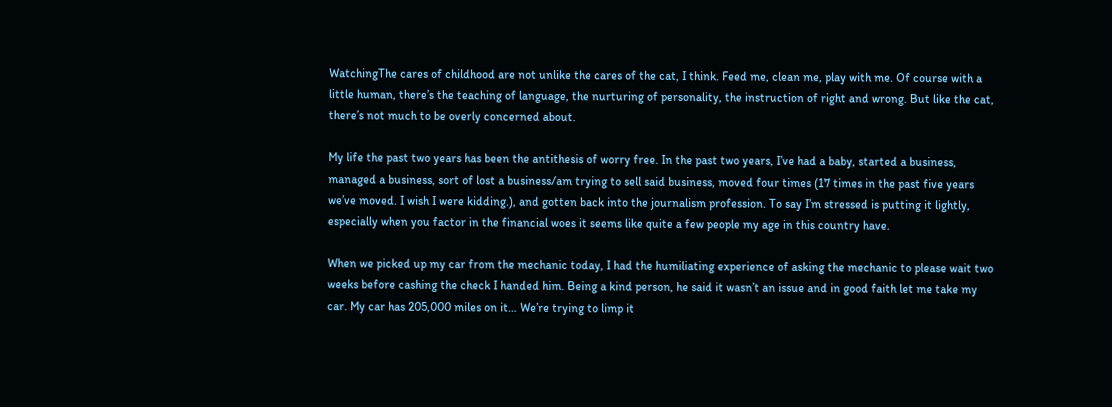WatchingThe cares of childhood are not unlike the cares of the cat, I think. Feed me, clean me, play with me. Of course with a little human, there’s the teaching of language, the nurturing of personality, the instruction of right and wrong. But like the cat, there’s not much to be overly concerned about.

My life the past two years has been the antithesis of worry free. In the past two years, I’ve had a baby, started a business, managed a business, sort of lost a business/am trying to sell said business, moved four times (17 times in the past five years we’ve moved. I wish I were kidding.), and gotten back into the journalism profession. To say I’m stressed is putting it lightly, especially when you factor in the financial woes it seems like quite a few people my age in this country have.

When we picked up my car from the mechanic today, I had the humiliating experience of asking the mechanic to please wait two weeks before cashing the check I handed him. Being a kind person, he said it wasn’t an issue and in good faith let me take my car. My car has 205,000 miles on it… We’re trying to limp it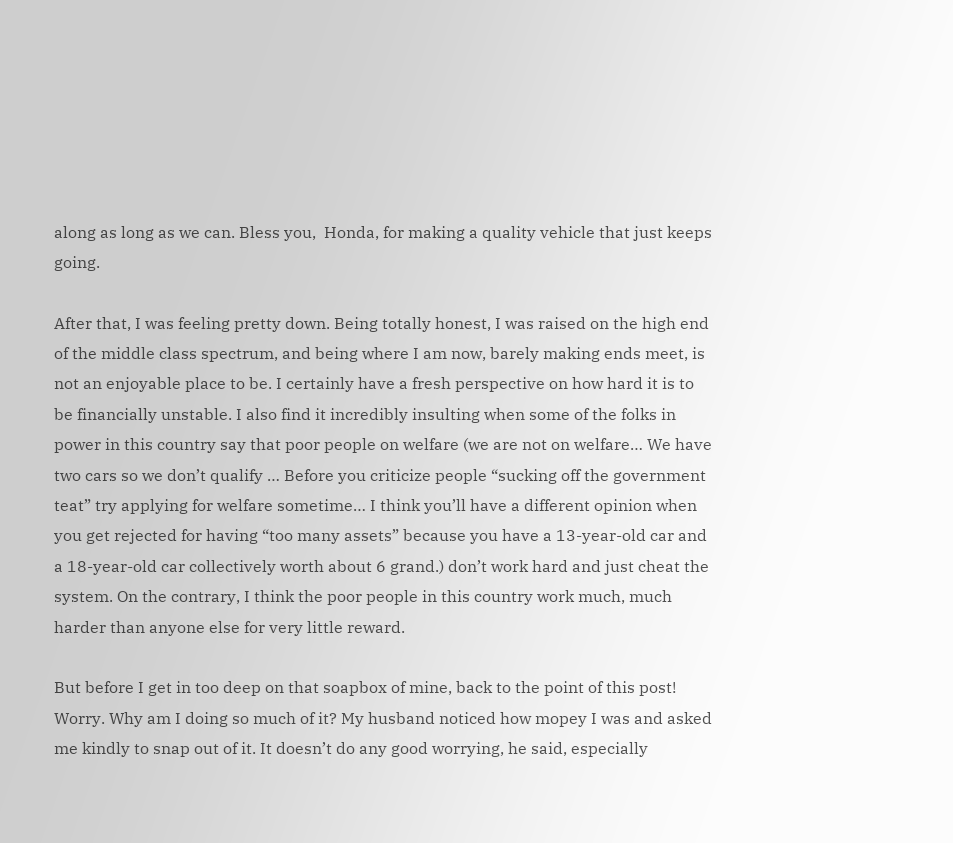along as long as we can. Bless you,  Honda, for making a quality vehicle that just keeps going.

After that, I was feeling pretty down. Being totally honest, I was raised on the high end of the middle class spectrum, and being where I am now, barely making ends meet, is not an enjoyable place to be. I certainly have a fresh perspective on how hard it is to be financially unstable. I also find it incredibly insulting when some of the folks in power in this country say that poor people on welfare (we are not on welfare… We have two cars so we don’t qualify … Before you criticize people “sucking off the government teat” try applying for welfare sometime… I think you’ll have a different opinion when you get rejected for having “too many assets” because you have a 13-year-old car and a 18-year-old car collectively worth about 6 grand.) don’t work hard and just cheat the system. On the contrary, I think the poor people in this country work much, much harder than anyone else for very little reward.

But before I get in too deep on that soapbox of mine, back to the point of this post! Worry. Why am I doing so much of it? My husband noticed how mopey I was and asked me kindly to snap out of it. It doesn’t do any good worrying, he said, especially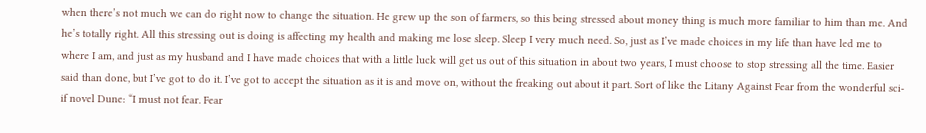when there’s not much we can do right now to change the situation. He grew up the son of farmers, so this being stressed about money thing is much more familiar to him than me. And he’s totally right. All this stressing out is doing is affecting my health and making me lose sleep. Sleep I very much need. So, just as I’ve made choices in my life than have led me to where I am, and just as my husband and I have made choices that with a little luck will get us out of this situation in about two years, I must choose to stop stressing all the time. Easier said than done, but I’ve got to do it. I’ve got to accept the situation as it is and move on, without the freaking out about it part. Sort of like the Litany Against Fear from the wonderful sci-if novel Dune: “I must not fear. Fear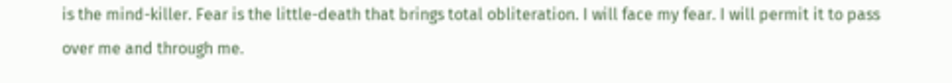is the mind-killer. Fear is the little-death that brings total obliteration. I will face my fear. I will permit it to pass over me and through me.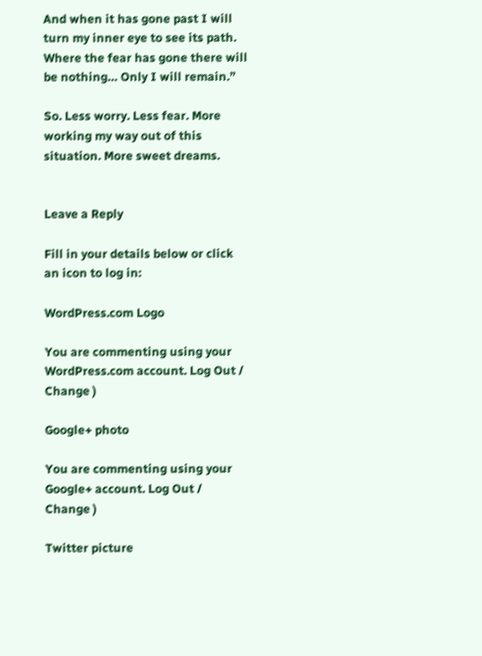And when it has gone past I will turn my inner eye to see its path. Where the fear has gone there will be nothing… Only I will remain.”

So. Less worry. Less fear. More working my way out of this situation. More sweet dreams.


Leave a Reply

Fill in your details below or click an icon to log in:

WordPress.com Logo

You are commenting using your WordPress.com account. Log Out /  Change )

Google+ photo

You are commenting using your Google+ account. Log Out /  Change )

Twitter picture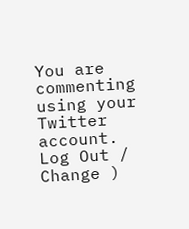You are commenting using your Twitter account. Log Out /  Change )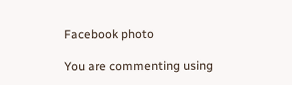Facebook photo

You are commenting using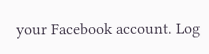your Facebook account. Log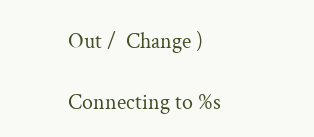Out /  Change )

Connecting to %s